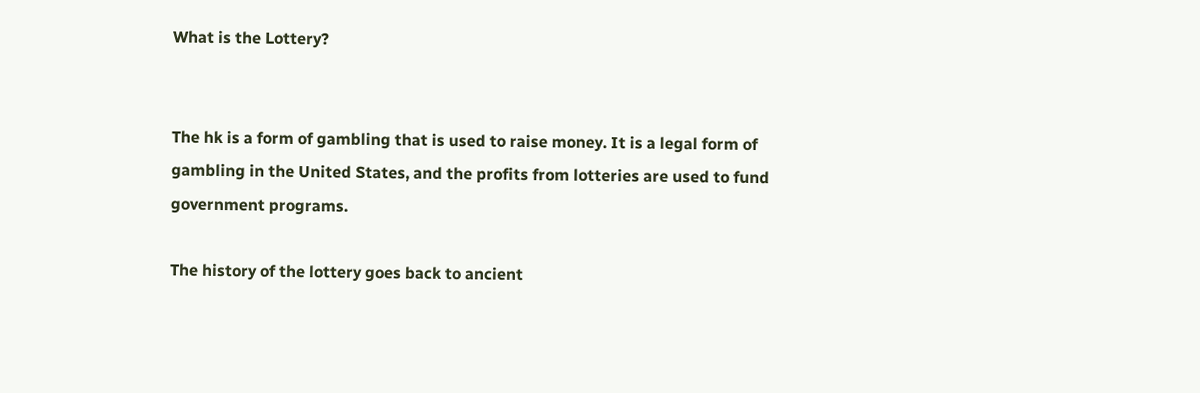What is the Lottery?


The hk is a form of gambling that is used to raise money. It is a legal form of gambling in the United States, and the profits from lotteries are used to fund government programs.

The history of the lottery goes back to ancient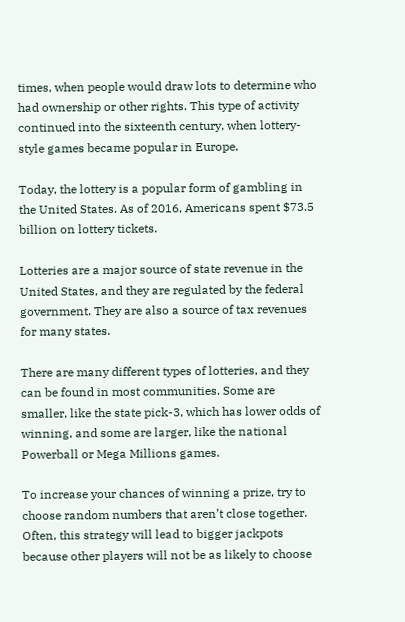times, when people would draw lots to determine who had ownership or other rights. This type of activity continued into the sixteenth century, when lottery-style games became popular in Europe.

Today, the lottery is a popular form of gambling in the United States. As of 2016, Americans spent $73.5 billion on lottery tickets.

Lotteries are a major source of state revenue in the United States, and they are regulated by the federal government. They are also a source of tax revenues for many states.

There are many different types of lotteries, and they can be found in most communities. Some are smaller, like the state pick-3, which has lower odds of winning, and some are larger, like the national Powerball or Mega Millions games.

To increase your chances of winning a prize, try to choose random numbers that aren’t close together. Often, this strategy will lead to bigger jackpots because other players will not be as likely to choose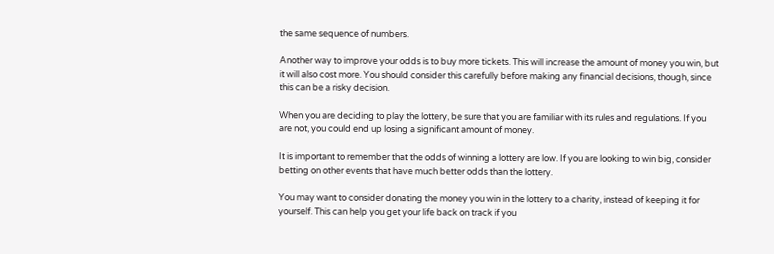the same sequence of numbers.

Another way to improve your odds is to buy more tickets. This will increase the amount of money you win, but it will also cost more. You should consider this carefully before making any financial decisions, though, since this can be a risky decision.

When you are deciding to play the lottery, be sure that you are familiar with its rules and regulations. If you are not, you could end up losing a significant amount of money.

It is important to remember that the odds of winning a lottery are low. If you are looking to win big, consider betting on other events that have much better odds than the lottery.

You may want to consider donating the money you win in the lottery to a charity, instead of keeping it for yourself. This can help you get your life back on track if you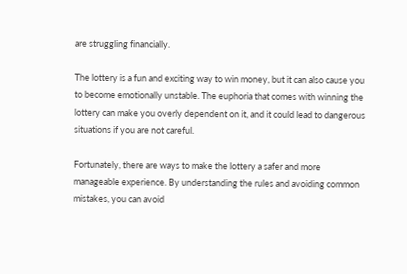are struggling financially.

The lottery is a fun and exciting way to win money, but it can also cause you to become emotionally unstable. The euphoria that comes with winning the lottery can make you overly dependent on it, and it could lead to dangerous situations if you are not careful.

Fortunately, there are ways to make the lottery a safer and more manageable experience. By understanding the rules and avoiding common mistakes, you can avoid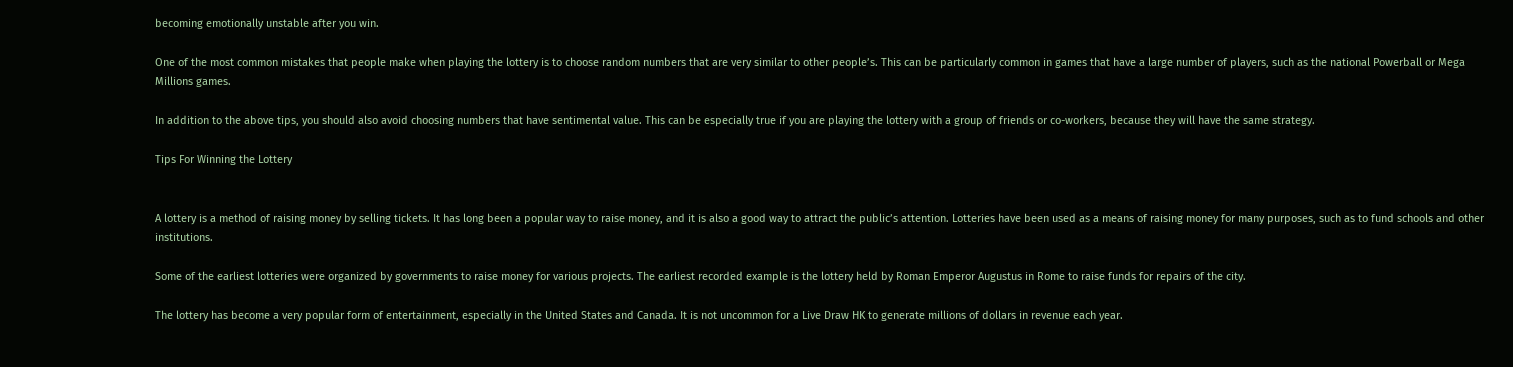becoming emotionally unstable after you win.

One of the most common mistakes that people make when playing the lottery is to choose random numbers that are very similar to other people’s. This can be particularly common in games that have a large number of players, such as the national Powerball or Mega Millions games.

In addition to the above tips, you should also avoid choosing numbers that have sentimental value. This can be especially true if you are playing the lottery with a group of friends or co-workers, because they will have the same strategy.

Tips For Winning the Lottery


A lottery is a method of raising money by selling tickets. It has long been a popular way to raise money, and it is also a good way to attract the public’s attention. Lotteries have been used as a means of raising money for many purposes, such as to fund schools and other institutions.

Some of the earliest lotteries were organized by governments to raise money for various projects. The earliest recorded example is the lottery held by Roman Emperor Augustus in Rome to raise funds for repairs of the city.

The lottery has become a very popular form of entertainment, especially in the United States and Canada. It is not uncommon for a Live Draw HK to generate millions of dollars in revenue each year.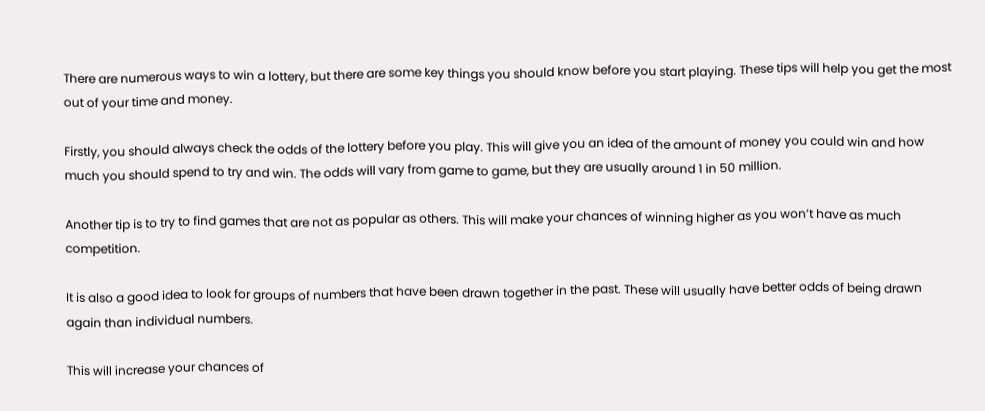There are numerous ways to win a lottery, but there are some key things you should know before you start playing. These tips will help you get the most out of your time and money.

Firstly, you should always check the odds of the lottery before you play. This will give you an idea of the amount of money you could win and how much you should spend to try and win. The odds will vary from game to game, but they are usually around 1 in 50 million.

Another tip is to try to find games that are not as popular as others. This will make your chances of winning higher as you won’t have as much competition.

It is also a good idea to look for groups of numbers that have been drawn together in the past. These will usually have better odds of being drawn again than individual numbers.

This will increase your chances of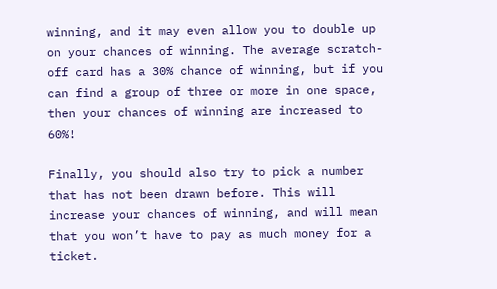winning, and it may even allow you to double up on your chances of winning. The average scratch-off card has a 30% chance of winning, but if you can find a group of three or more in one space, then your chances of winning are increased to 60%!

Finally, you should also try to pick a number that has not been drawn before. This will increase your chances of winning, and will mean that you won’t have to pay as much money for a ticket.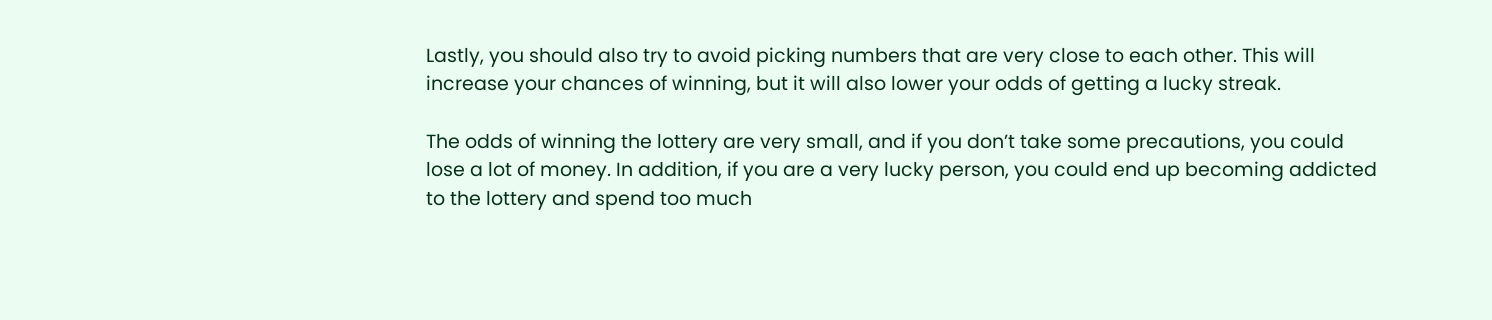Lastly, you should also try to avoid picking numbers that are very close to each other. This will increase your chances of winning, but it will also lower your odds of getting a lucky streak.

The odds of winning the lottery are very small, and if you don’t take some precautions, you could lose a lot of money. In addition, if you are a very lucky person, you could end up becoming addicted to the lottery and spend too much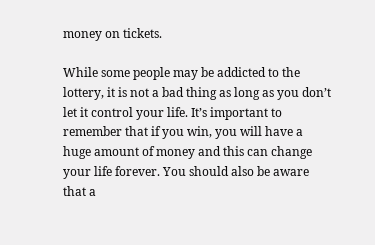money on tickets.

While some people may be addicted to the lottery, it is not a bad thing as long as you don’t let it control your life. It’s important to remember that if you win, you will have a huge amount of money and this can change your life forever. You should also be aware that a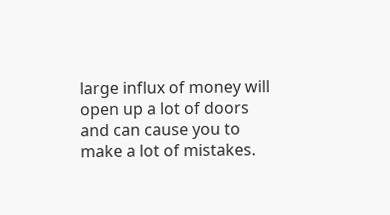large influx of money will open up a lot of doors and can cause you to make a lot of mistakes.